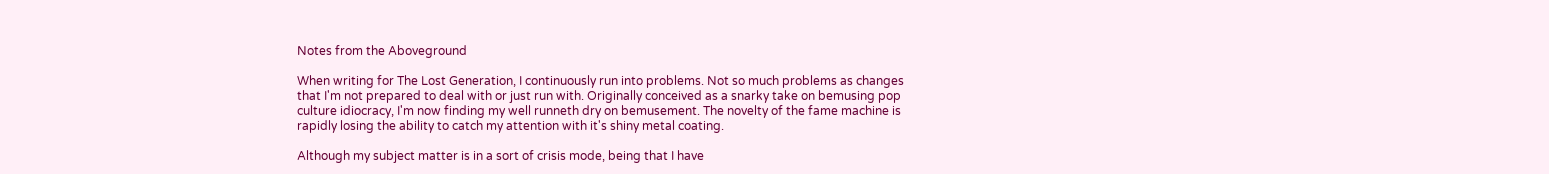Notes from the Aboveground

When writing for The Lost Generation, I continuously run into problems. Not so much problems as changes that I'm not prepared to deal with or just run with. Originally conceived as a snarky take on bemusing pop culture idiocracy, I'm now finding my well runneth dry on bemusement. The novelty of the fame machine is rapidly losing the ability to catch my attention with it's shiny metal coating.

Although my subject matter is in a sort of crisis mode, being that I have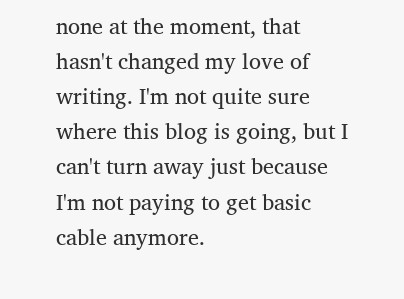none at the moment, that hasn't changed my love of writing. I'm not quite sure where this blog is going, but I can't turn away just because I'm not paying to get basic cable anymore.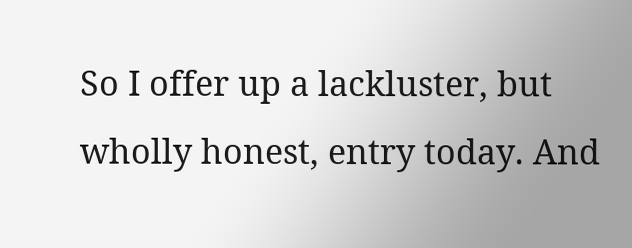So I offer up a lackluster, but wholly honest, entry today. And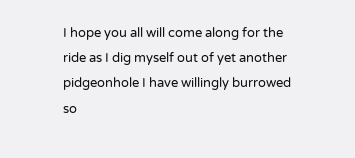I hope you all will come along for the ride as I dig myself out of yet another pidgeonhole I have willingly burrowed so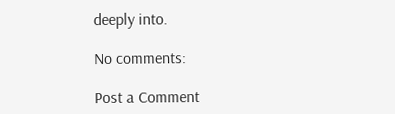deeply into.

No comments:

Post a Comment